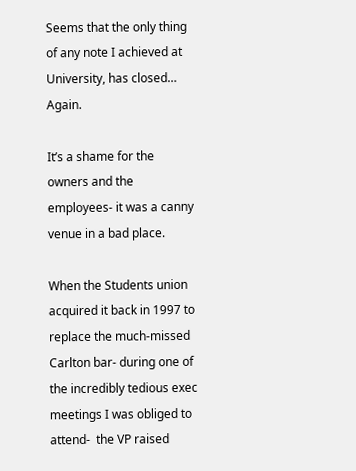Seems that the only thing of any note I achieved at University, has closed… Again.

It’s a shame for the owners and the employees- it was a canny venue in a bad place.

When the Students union acquired it back in 1997 to replace the much-missed Carlton bar- during one of the incredibly tedious exec meetings I was obliged to attend-  the VP raised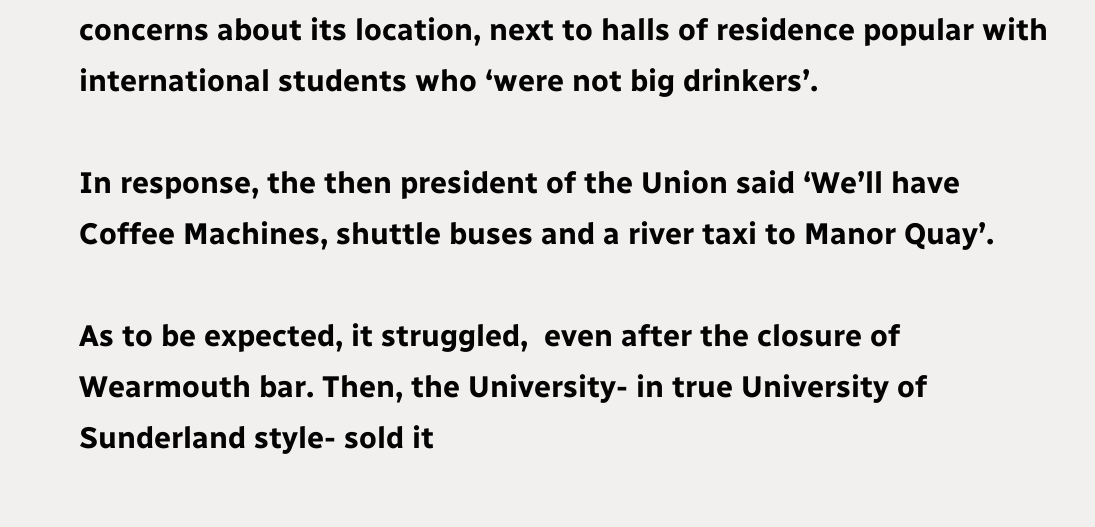concerns about its location, next to halls of residence popular with international students who ‘were not big drinkers’.

In response, the then president of the Union said ‘We’ll have Coffee Machines, shuttle buses and a river taxi to Manor Quay’.

As to be expected, it struggled,  even after the closure of Wearmouth bar. Then, the University- in true University of Sunderland style- sold it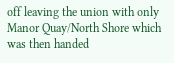off leaving the union with only Manor Quay/North Shore which was then handed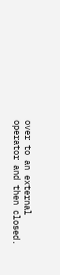over to an external operator and then closed.